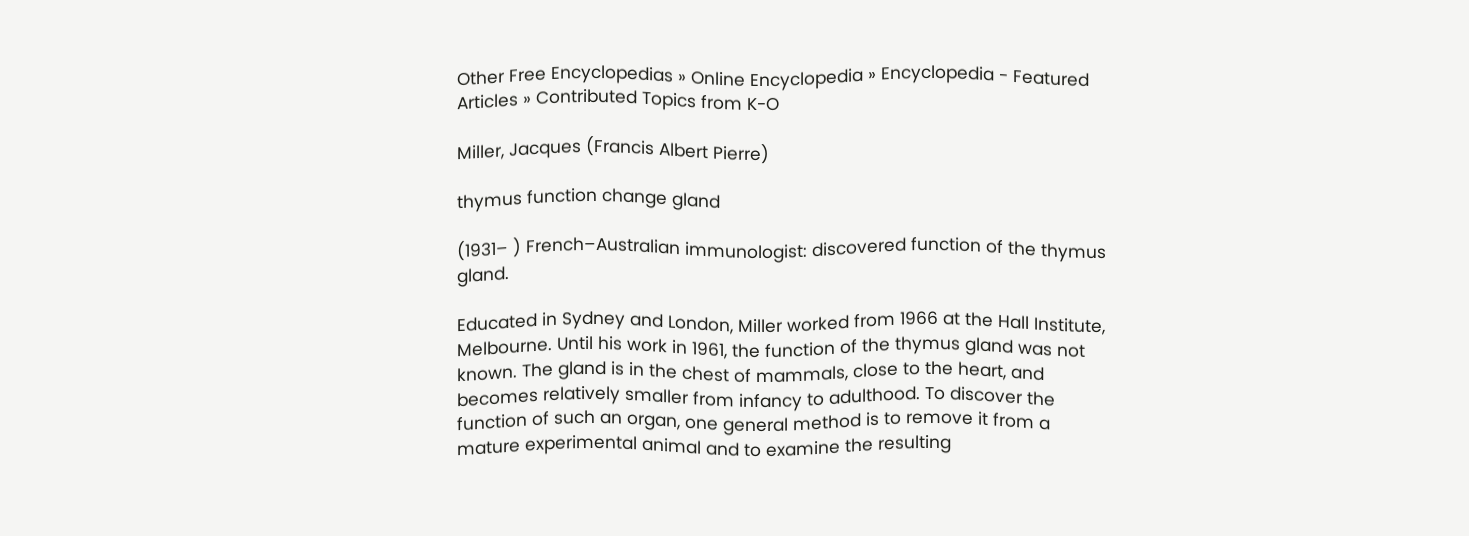Other Free Encyclopedias » Online Encyclopedia » Encyclopedia - Featured Articles » Contributed Topics from K-O

Miller, Jacques (Francis Albert Pierre)

thymus function change gland

(1931– ) French–Australian immunologist: discovered function of the thymus gland.

Educated in Sydney and London, Miller worked from 1966 at the Hall Institute, Melbourne. Until his work in 1961, the function of the thymus gland was not known. The gland is in the chest of mammals, close to the heart, and becomes relatively smaller from infancy to adulthood. To discover the function of such an organ, one general method is to remove it from a mature experimental animal and to examine the resulting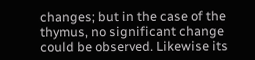changes; but in the case of the thymus, no significant change could be observed. Likewise its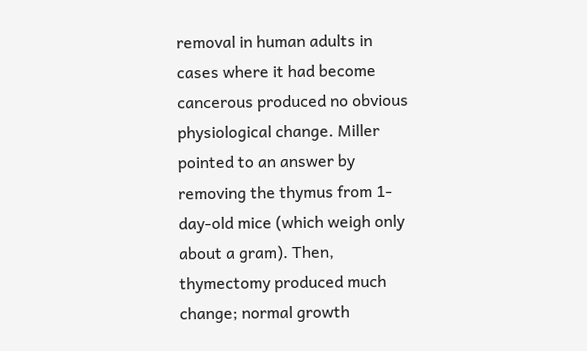removal in human adults in cases where it had become cancerous produced no obvious physiological change. Miller pointed to an answer by removing the thymus from 1-day-old mice (which weigh only about a gram). Then, thymectomy produced much change; normal growth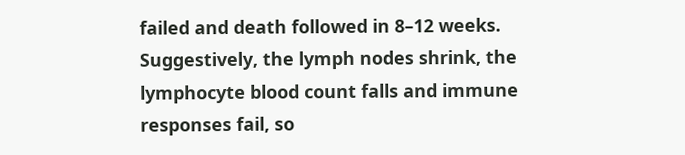failed and death followed in 8–12 weeks. Suggestively, the lymph nodes shrink, the lymphocyte blood count falls and immune responses fail, so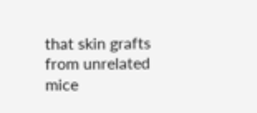that skin grafts from unrelated mice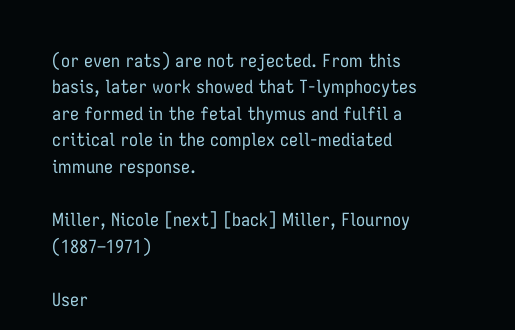(or even rats) are not rejected. From this basis, later work showed that T-lymphocytes are formed in the fetal thymus and fulfil a critical role in the complex cell-mediated immune response.

Miller, Nicole [next] [back] Miller, Flournoy (1887–1971)

User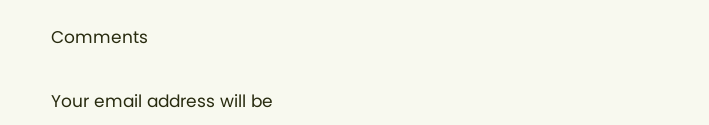Comments

Your email address will be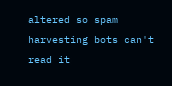altered so spam harvesting bots can't read it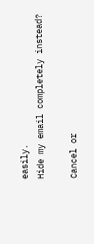easily.
Hide my email completely instead?

Cancel or